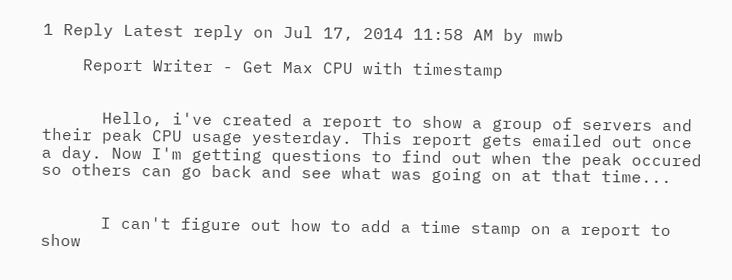1 Reply Latest reply on Jul 17, 2014 11:58 AM by mwb

    Report Writer - Get Max CPU with timestamp


      Hello, i've created a report to show a group of servers and their peak CPU usage yesterday. This report gets emailed out once a day. Now I'm getting questions to find out when the peak occured so others can go back and see what was going on at that time...


      I can't figure out how to add a time stamp on a report to show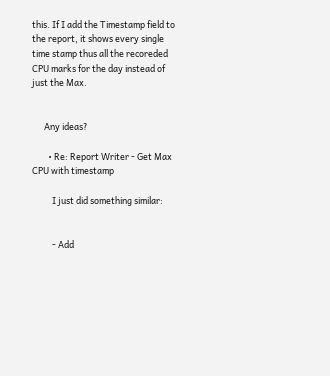this. If I add the Timestamp field to the report, it shows every single time stamp thus all the recoreded CPU marks for the day instead of just the Max.


      Any ideas?

        • Re: Report Writer - Get Max CPU with timestamp

          I just did something similar:


          - Add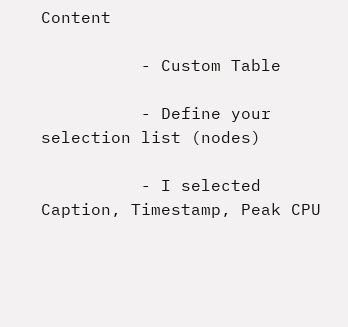Content

          - Custom Table

          - Define your selection list (nodes)

          - I selected Caption, Timestamp, Peak CPU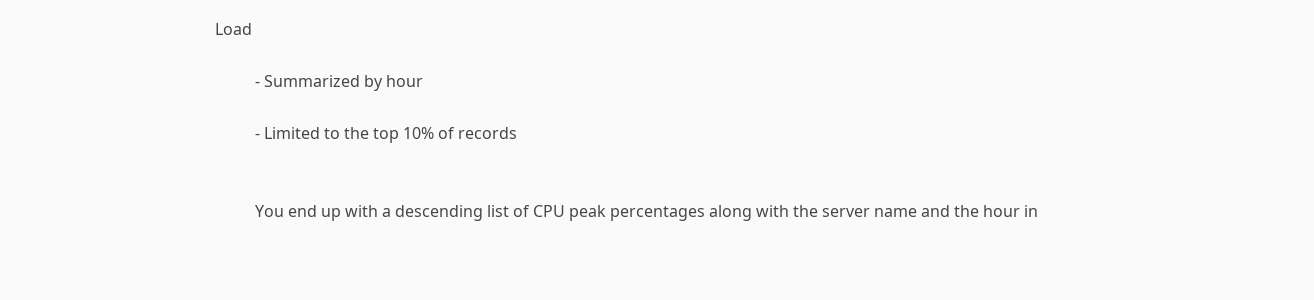Load

          - Summarized by hour

          - Limited to the top 10% of records


          You end up with a descending list of CPU peak percentages along with the server name and the hour in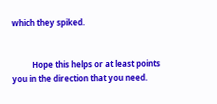which they spiked.


          Hope this helps or at least points you in the direction that you need.